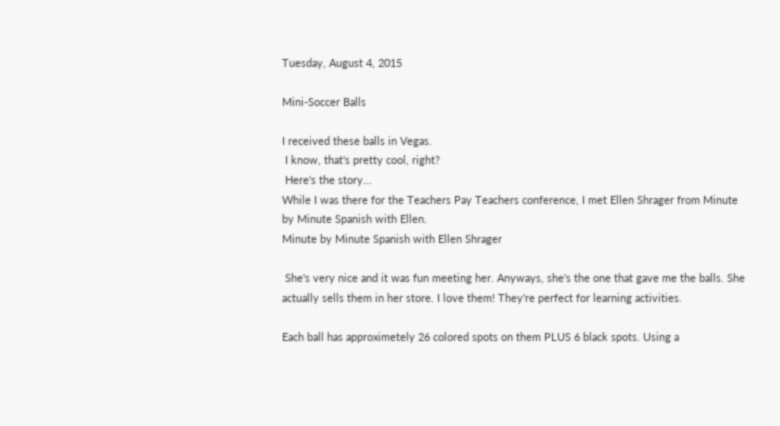Tuesday, August 4, 2015

Mini-Soccer Balls

I received these balls in Vegas.
 I know, that's pretty cool, right?
 Here's the story...
While I was there for the Teachers Pay Teachers conference, I met Ellen Shrager from Minute by Minute Spanish with Ellen.
Minute by Minute Spanish with Ellen Shrager

 She's very nice and it was fun meeting her. Anyways, she's the one that gave me the balls. She actually sells them in her store. I love them! They're perfect for learning activities.

Each ball has approximetely 26 colored spots on them PLUS 6 black spots. Using a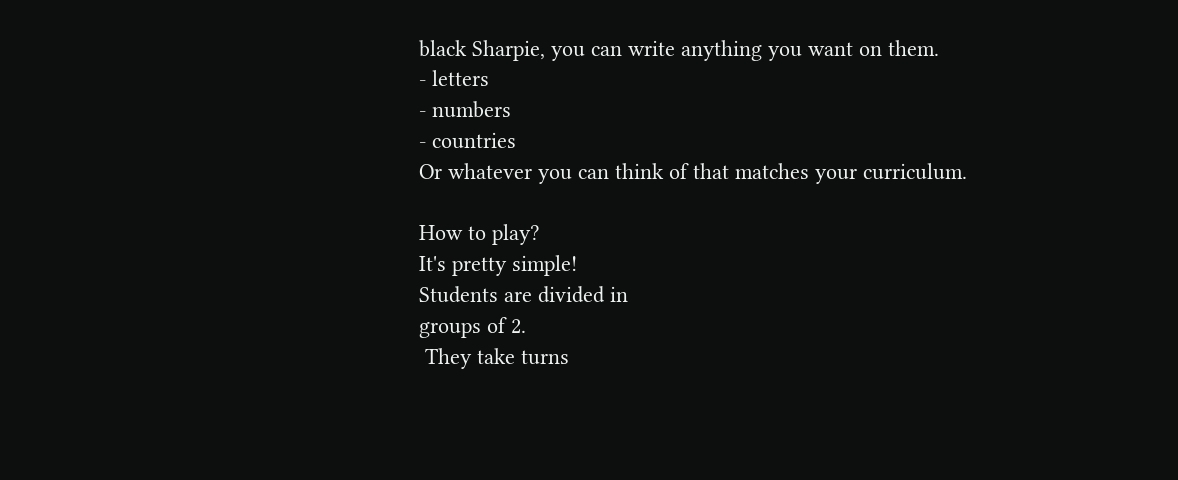black Sharpie, you can write anything you want on them.
- letters
- numbers
- countries
Or whatever you can think of that matches your curriculum.

How to play?
It's pretty simple!
Students are divided in
groups of 2.
 They take turns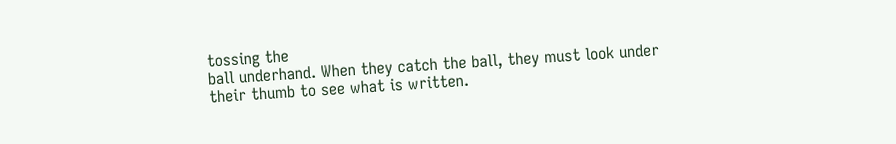tossing the
ball underhand. When they catch the ball, they must look under their thumb to see what is written.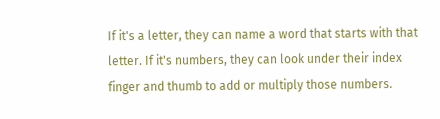If it's a letter, they can name a word that starts with that letter. If it's numbers, they can look under their index finger and thumb to add or multiply those numbers.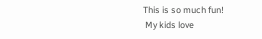This is so much fun!
 My kids love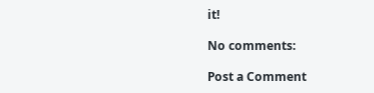it!

No comments:

Post a Comment